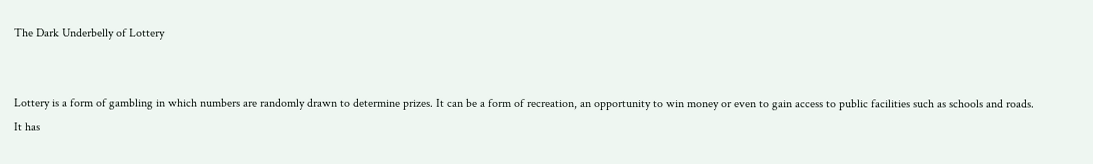The Dark Underbelly of Lottery


Lottery is a form of gambling in which numbers are randomly drawn to determine prizes. It can be a form of recreation, an opportunity to win money or even to gain access to public facilities such as schools and roads. It has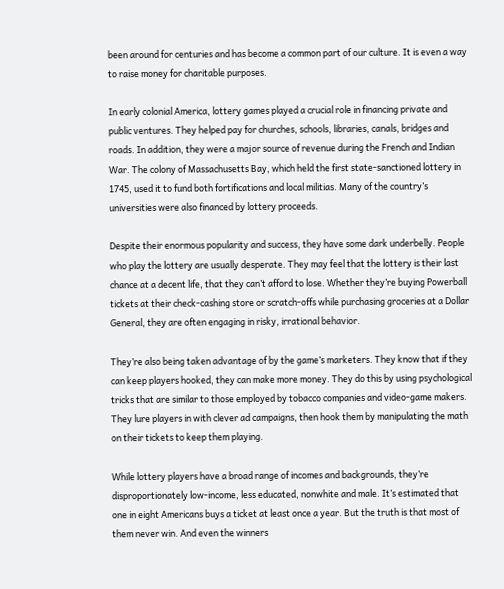been around for centuries and has become a common part of our culture. It is even a way to raise money for charitable purposes.

In early colonial America, lottery games played a crucial role in financing private and public ventures. They helped pay for churches, schools, libraries, canals, bridges and roads. In addition, they were a major source of revenue during the French and Indian War. The colony of Massachusetts Bay, which held the first state-sanctioned lottery in 1745, used it to fund both fortifications and local militias. Many of the country’s universities were also financed by lottery proceeds.

Despite their enormous popularity and success, they have some dark underbelly. People who play the lottery are usually desperate. They may feel that the lottery is their last chance at a decent life, that they can’t afford to lose. Whether they’re buying Powerball tickets at their check-cashing store or scratch-offs while purchasing groceries at a Dollar General, they are often engaging in risky, irrational behavior.

They’re also being taken advantage of by the game’s marketers. They know that if they can keep players hooked, they can make more money. They do this by using psychological tricks that are similar to those employed by tobacco companies and video-game makers. They lure players in with clever ad campaigns, then hook them by manipulating the math on their tickets to keep them playing.

While lottery players have a broad range of incomes and backgrounds, they’re disproportionately low-income, less educated, nonwhite and male. It’s estimated that one in eight Americans buys a ticket at least once a year. But the truth is that most of them never win. And even the winners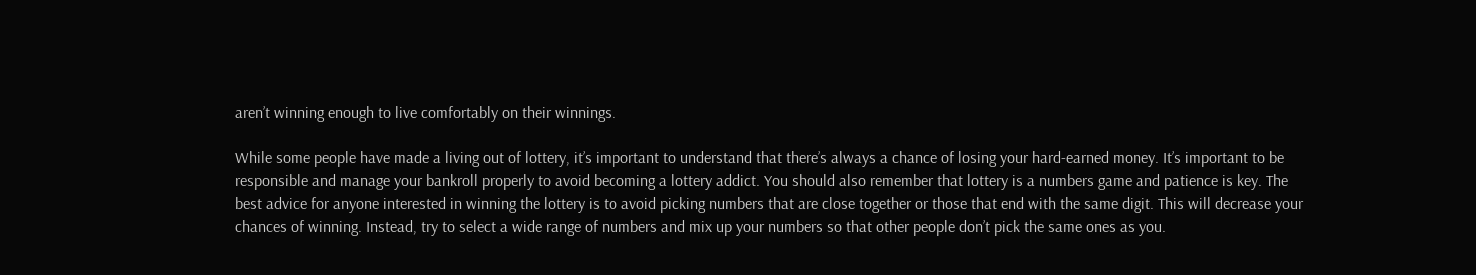aren’t winning enough to live comfortably on their winnings.

While some people have made a living out of lottery, it’s important to understand that there’s always a chance of losing your hard-earned money. It’s important to be responsible and manage your bankroll properly to avoid becoming a lottery addict. You should also remember that lottery is a numbers game and patience is key. The best advice for anyone interested in winning the lottery is to avoid picking numbers that are close together or those that end with the same digit. This will decrease your chances of winning. Instead, try to select a wide range of numbers and mix up your numbers so that other people don’t pick the same ones as you.